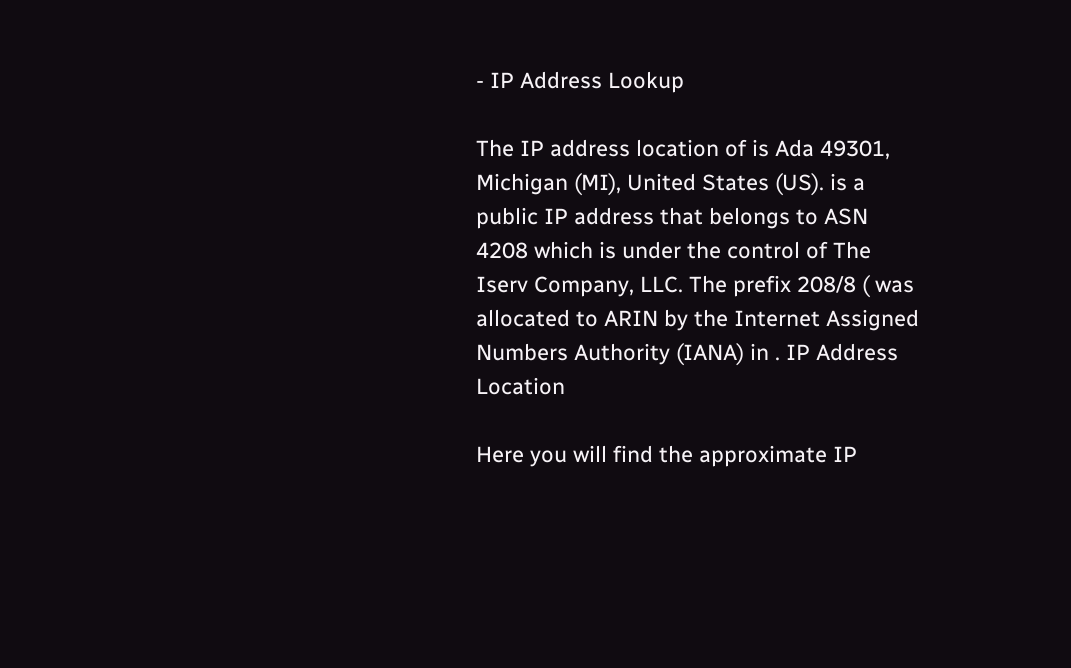- IP Address Lookup

The IP address location of is Ada 49301, Michigan (MI), United States (US). is a public IP address that belongs to ASN 4208 which is under the control of The Iserv Company, LLC. The prefix 208/8 ( was allocated to ARIN by the Internet Assigned Numbers Authority (IANA) in . IP Address Location

Here you will find the approximate IP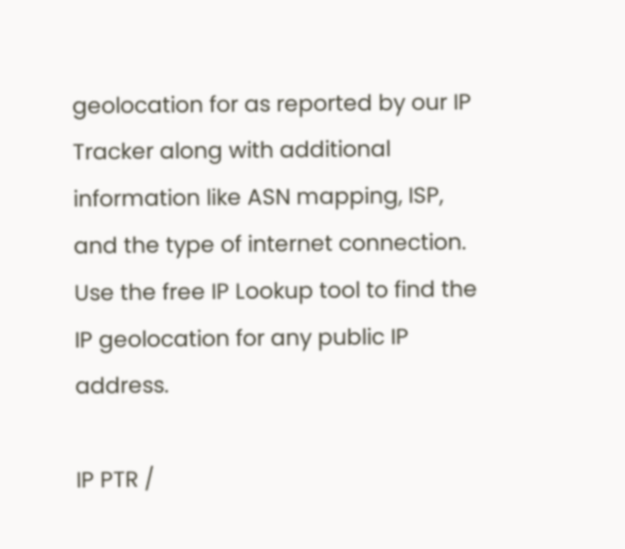geolocation for as reported by our IP Tracker along with additional information like ASN mapping, ISP, and the type of internet connection. Use the free IP Lookup tool to find the IP geolocation for any public IP address.

IP PTR /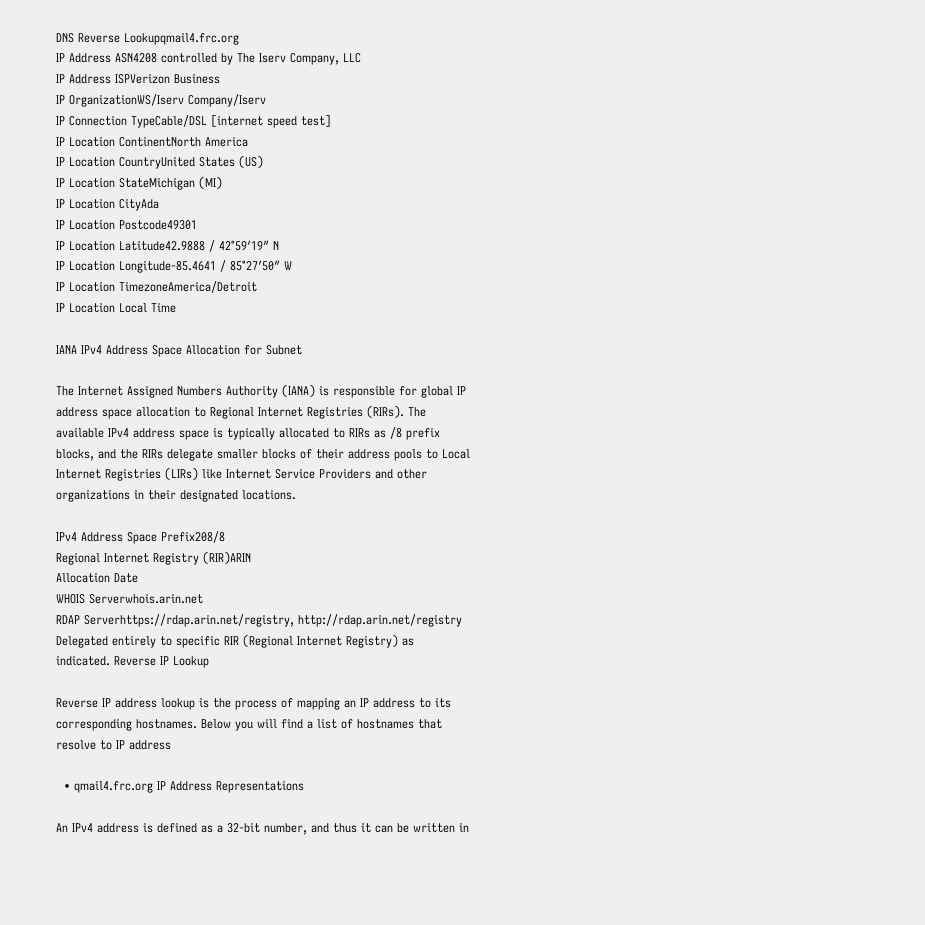DNS Reverse Lookupqmail4.frc.org
IP Address ASN4208 controlled by The Iserv Company, LLC
IP Address ISPVerizon Business
IP OrganizationWS/Iserv Company/Iserv
IP Connection TypeCable/DSL [internet speed test]
IP Location ContinentNorth America
IP Location CountryUnited States (US)
IP Location StateMichigan (MI)
IP Location CityAda
IP Location Postcode49301
IP Location Latitude42.9888 / 42°59′19″ N
IP Location Longitude-85.4641 / 85°27′50″ W
IP Location TimezoneAmerica/Detroit
IP Location Local Time

IANA IPv4 Address Space Allocation for Subnet

The Internet Assigned Numbers Authority (IANA) is responsible for global IP address space allocation to Regional Internet Registries (RIRs). The available IPv4 address space is typically allocated to RIRs as /8 prefix blocks, and the RIRs delegate smaller blocks of their address pools to Local Internet Registries (LIRs) like Internet Service Providers and other organizations in their designated locations.

IPv4 Address Space Prefix208/8
Regional Internet Registry (RIR)ARIN
Allocation Date
WHOIS Serverwhois.arin.net
RDAP Serverhttps://rdap.arin.net/registry, http://rdap.arin.net/registry
Delegated entirely to specific RIR (Regional Internet Registry) as indicated. Reverse IP Lookup

Reverse IP address lookup is the process of mapping an IP address to its corresponding hostnames. Below you will find a list of hostnames that resolve to IP address

  • qmail4.frc.org IP Address Representations

An IPv4 address is defined as a 32-bit number, and thus it can be written in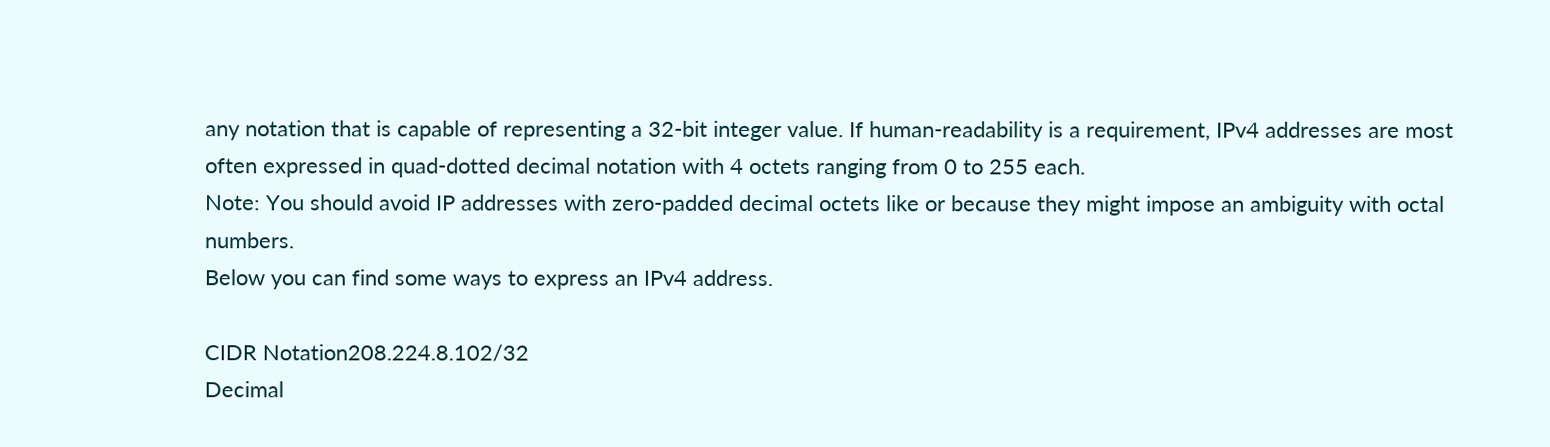any notation that is capable of representing a 32-bit integer value. If human-readability is a requirement, IPv4 addresses are most often expressed in quad-dotted decimal notation with 4 octets ranging from 0 to 255 each.
Note: You should avoid IP addresses with zero-padded decimal octets like or because they might impose an ambiguity with octal numbers.
Below you can find some ways to express an IPv4 address.

CIDR Notation208.224.8.102/32
Decimal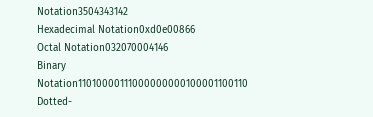Notation3504343142
Hexadecimal Notation0xd0e00866
Octal Notation032070004146
Binary Notation11010000111000000000100001100110
Dotted-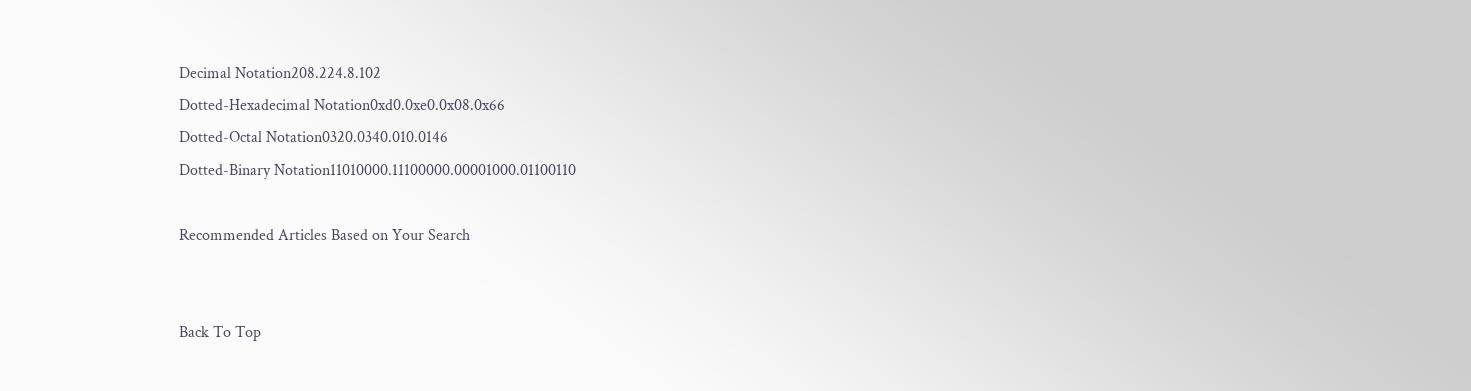Decimal Notation208.224.8.102
Dotted-Hexadecimal Notation0xd0.0xe0.0x08.0x66
Dotted-Octal Notation0320.0340.010.0146
Dotted-Binary Notation11010000.11100000.00001000.01100110

Recommended Articles Based on Your Search


Back To Top